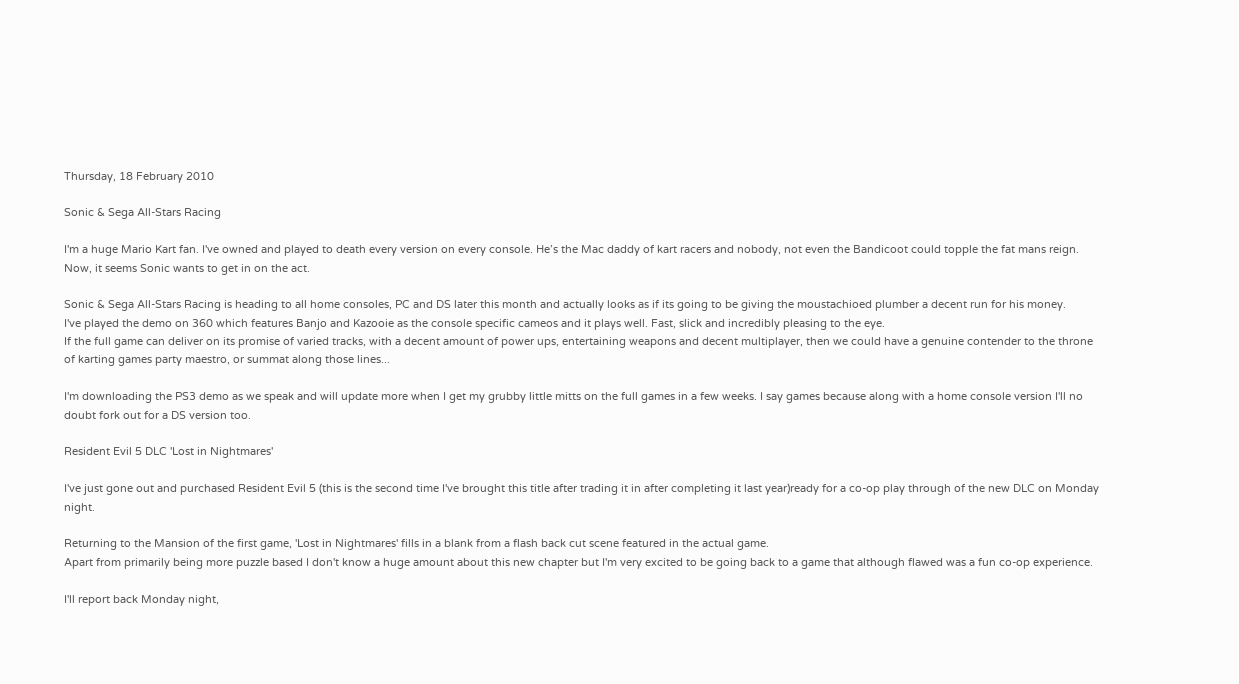Thursday, 18 February 2010

Sonic & Sega All-Stars Racing

I'm a huge Mario Kart fan. I've owned and played to death every version on every console. He’s the Mac daddy of kart racers and nobody, not even the Bandicoot could topple the fat mans reign. Now, it seems Sonic wants to get in on the act.

Sonic & Sega All-Stars Racing is heading to all home consoles, PC and DS later this month and actually looks as if its going to be giving the moustachioed plumber a decent run for his money.
I've played the demo on 360 which features Banjo and Kazooie as the console specific cameos and it plays well. Fast, slick and incredibly pleasing to the eye.
If the full game can deliver on its promise of varied tracks, with a decent amount of power ups, entertaining weapons and decent multiplayer, then we could have a genuine contender to the throne of karting games party maestro, or summat along those lines...

I'm downloading the PS3 demo as we speak and will update more when I get my grubby little mitts on the full games in a few weeks. I say games because along with a home console version I'll no doubt fork out for a DS version too.

Resident Evil 5 DLC 'Lost in Nightmares'

I've just gone out and purchased Resident Evil 5 (this is the second time I've brought this title after trading it in after completing it last year)ready for a co-op play through of the new DLC on Monday night.

Returning to the Mansion of the first game, 'Lost in Nightmares' fills in a blank from a flash back cut scene featured in the actual game.
Apart from primarily being more puzzle based I don't know a huge amount about this new chapter but I'm very excited to be going back to a game that although flawed was a fun co-op experience.

I'll report back Monday night,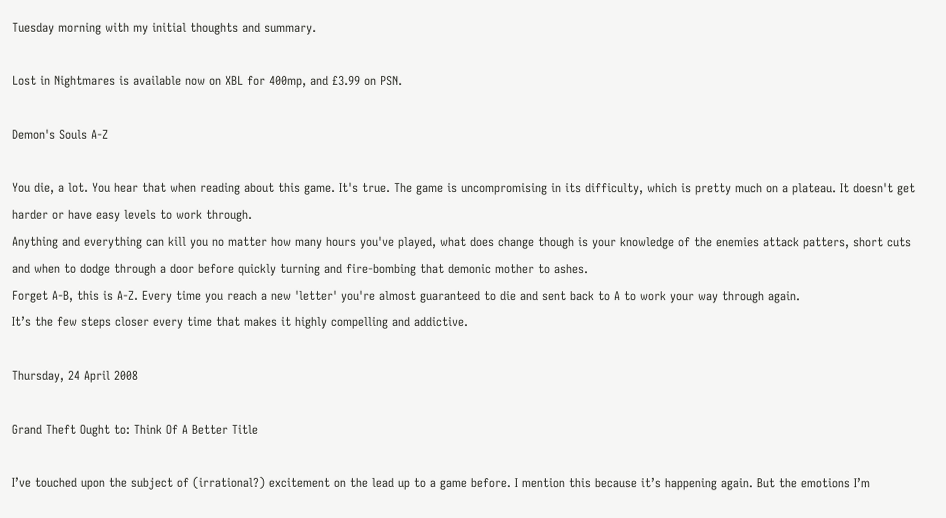Tuesday morning with my initial thoughts and summary.

Lost in Nightmares is available now on XBL for 400mp, and £3.99 on PSN.

Demon's Souls A-Z

You die, a lot. You hear that when reading about this game. It's true. The game is uncompromising in its difficulty, which is pretty much on a plateau. It doesn't get harder or have easy levels to work through.
Anything and everything can kill you no matter how many hours you've played, what does change though is your knowledge of the enemies attack patters, short cuts and when to dodge through a door before quickly turning and fire-bombing that demonic mother to ashes.
Forget A-B, this is A-Z. Every time you reach a new 'letter' you're almost guaranteed to die and sent back to A to work your way through again.
It’s the few steps closer every time that makes it highly compelling and addictive.

Thursday, 24 April 2008

Grand Theft Ought to: Think Of A Better Title

I’ve touched upon the subject of (irrational?) excitement on the lead up to a game before. I mention this because it’s happening again. But the emotions I’m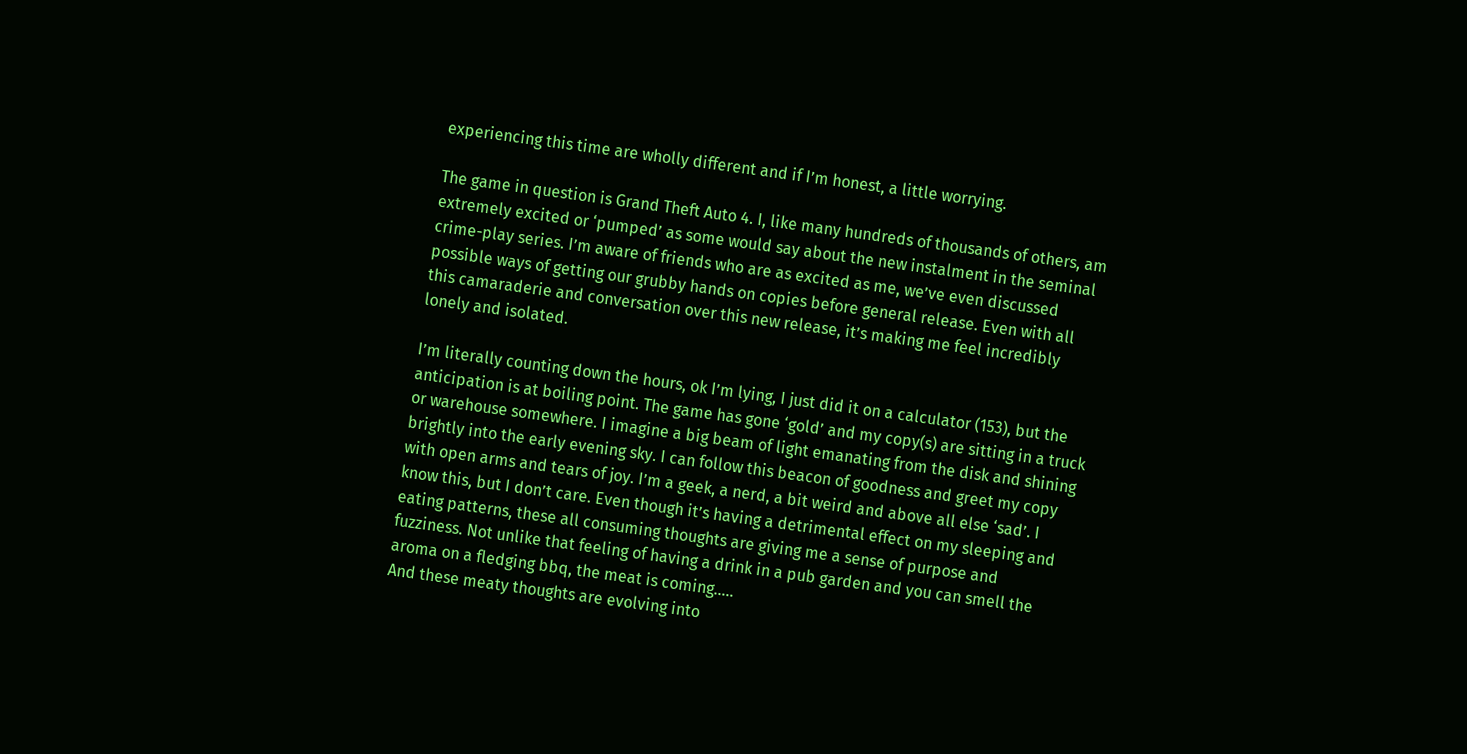experiencing this time are wholly different and if I’m honest, a little worrying.

The game in question is Grand Theft Auto 4. I, like many hundreds of thousands of others, am extremely excited or ‘pumped’ as some would say about the new instalment in the seminal crime-play series. I’m aware of friends who are as excited as me, we’ve even discussed possible ways of getting our grubby hands on copies before general release. Even with all this camaraderie and conversation over this new release, it’s making me feel incredibly lonely and isolated.

I’m literally counting down the hours, ok I’m lying, I just did it on a calculator (153), but the anticipation is at boiling point. The game has gone ‘gold’ and my copy(s) are sitting in a truck or warehouse somewhere. I imagine a big beam of light emanating from the disk and shining brightly into the early evening sky. I can follow this beacon of goodness and greet my copy with open arms and tears of joy. I’m a geek, a nerd, a bit weird and above all else ‘sad’. I know this, but I don’t care. Even though it’s having a detrimental effect on my sleeping and eating patterns, these all consuming thoughts are giving me a sense of purpose and fuzziness. Not unlike that feeling of having a drink in a pub garden and you can smell the aroma on a fledging bbq, the meat is coming…..
And these meaty thoughts are evolving into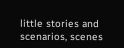little stories and scenarios, scenes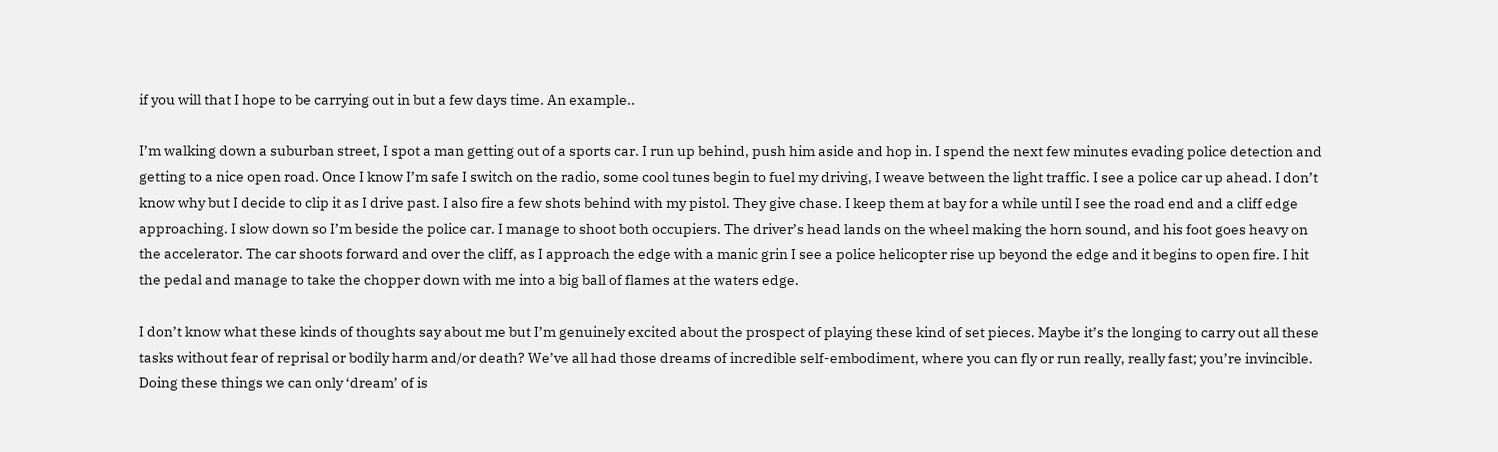if you will that I hope to be carrying out in but a few days time. An example..

I’m walking down a suburban street, I spot a man getting out of a sports car. I run up behind, push him aside and hop in. I spend the next few minutes evading police detection and getting to a nice open road. Once I know I’m safe I switch on the radio, some cool tunes begin to fuel my driving, I weave between the light traffic. I see a police car up ahead. I don’t know why but I decide to clip it as I drive past. I also fire a few shots behind with my pistol. They give chase. I keep them at bay for a while until I see the road end and a cliff edge approaching. I slow down so I’m beside the police car. I manage to shoot both occupiers. The driver’s head lands on the wheel making the horn sound, and his foot goes heavy on the accelerator. The car shoots forward and over the cliff, as I approach the edge with a manic grin I see a police helicopter rise up beyond the edge and it begins to open fire. I hit the pedal and manage to take the chopper down with me into a big ball of flames at the waters edge.

I don’t know what these kinds of thoughts say about me but I’m genuinely excited about the prospect of playing these kind of set pieces. Maybe it’s the longing to carry out all these tasks without fear of reprisal or bodily harm and/or death? We’ve all had those dreams of incredible self-embodiment, where you can fly or run really, really fast; you’re invincible. Doing these things we can only ‘dream’ of is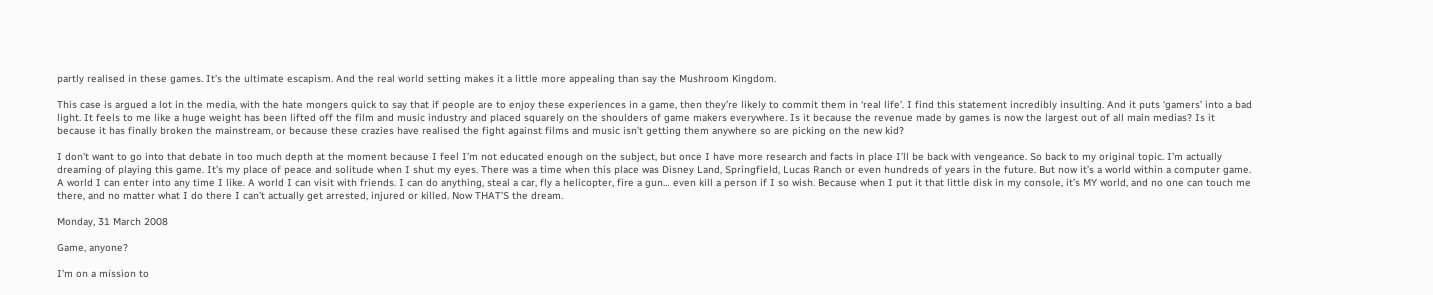partly realised in these games. It’s the ultimate escapism. And the real world setting makes it a little more appealing than say the Mushroom Kingdom.

This case is argued a lot in the media, with the hate mongers quick to say that if people are to enjoy these experiences in a game, then they’re likely to commit them in ‘real life’. I find this statement incredibly insulting. And it puts ‘gamers’ into a bad light. It feels to me like a huge weight has been lifted off the film and music industry and placed squarely on the shoulders of game makers everywhere. Is it because the revenue made by games is now the largest out of all main medias? Is it because it has finally broken the mainstream, or because these crazies have realised the fight against films and music isn’t getting them anywhere so are picking on the new kid?

I don’t want to go into that debate in too much depth at the moment because I feel I’m not educated enough on the subject, but once I have more research and facts in place I’ll be back with vengeance. So back to my original topic. I’m actually dreaming of playing this game. It’s my place of peace and solitude when I shut my eyes. There was a time when this place was Disney Land, Springfield, Lucas Ranch or even hundreds of years in the future. But now it’s a world within a computer game. A world I can enter into any time I like. A world I can visit with friends. I can do anything, steal a car, fly a helicopter, fire a gun… even kill a person if I so wish. Because when I put it that little disk in my console, it’s MY world, and no one can touch me there, and no matter what I do there I can’t actually get arrested, injured or killed. Now THAT’S the dream.

Monday, 31 March 2008

Game, anyone?

I’m on a mission to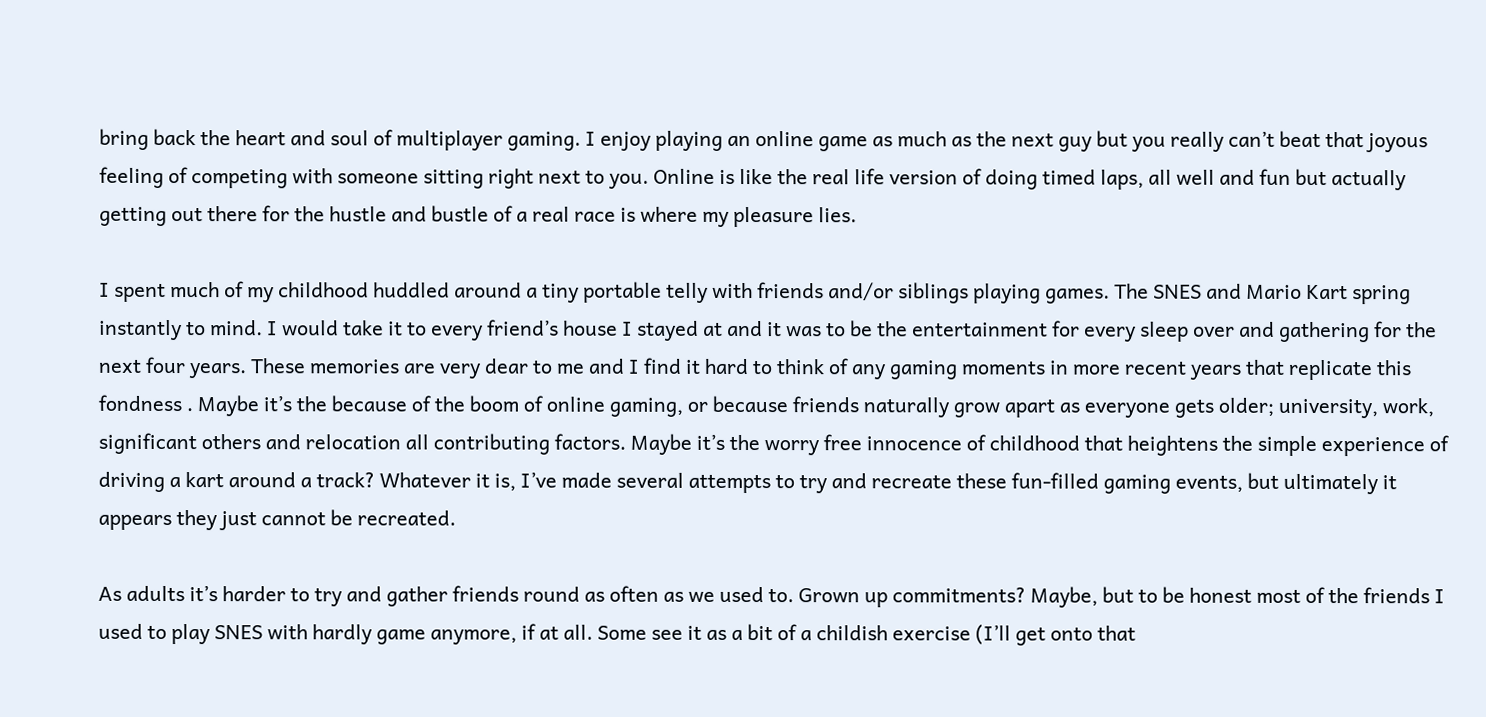bring back the heart and soul of multiplayer gaming. I enjoy playing an online game as much as the next guy but you really can’t beat that joyous feeling of competing with someone sitting right next to you. Online is like the real life version of doing timed laps, all well and fun but actually getting out there for the hustle and bustle of a real race is where my pleasure lies.

I spent much of my childhood huddled around a tiny portable telly with friends and/or siblings playing games. The SNES and Mario Kart spring instantly to mind. I would take it to every friend’s house I stayed at and it was to be the entertainment for every sleep over and gathering for the next four years. These memories are very dear to me and I find it hard to think of any gaming moments in more recent years that replicate this fondness . Maybe it’s the because of the boom of online gaming, or because friends naturally grow apart as everyone gets older; university, work, significant others and relocation all contributing factors. Maybe it’s the worry free innocence of childhood that heightens the simple experience of driving a kart around a track? Whatever it is, I’ve made several attempts to try and recreate these fun-filled gaming events, but ultimately it appears they just cannot be recreated.

As adults it’s harder to try and gather friends round as often as we used to. Grown up commitments? Maybe, but to be honest most of the friends I used to play SNES with hardly game anymore, if at all. Some see it as a bit of a childish exercise (I’ll get onto that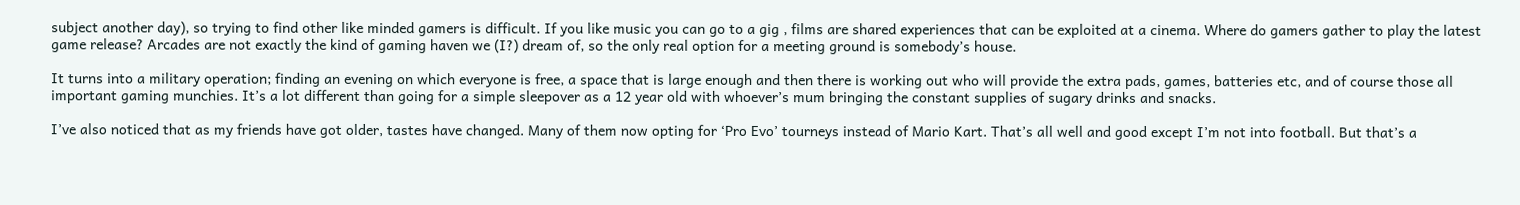subject another day), so trying to find other like minded gamers is difficult. If you like music you can go to a gig , films are shared experiences that can be exploited at a cinema. Where do gamers gather to play the latest game release? Arcades are not exactly the kind of gaming haven we (I?) dream of, so the only real option for a meeting ground is somebody’s house.

It turns into a military operation; finding an evening on which everyone is free, a space that is large enough and then there is working out who will provide the extra pads, games, batteries etc, and of course those all important gaming munchies. It’s a lot different than going for a simple sleepover as a 12 year old with whoever’s mum bringing the constant supplies of sugary drinks and snacks.

I’ve also noticed that as my friends have got older, tastes have changed. Many of them now opting for ‘Pro Evo’ tourneys instead of Mario Kart. That’s all well and good except I’m not into football. But that’s a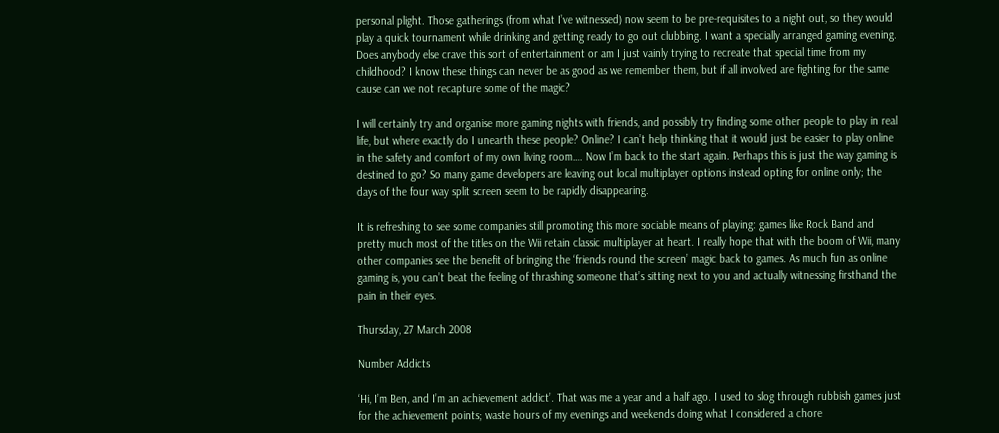personal plight. Those gatherings (from what I’ve witnessed) now seem to be pre-requisites to a night out, so they would play a quick tournament while drinking and getting ready to go out clubbing. I want a specially arranged gaming evening. Does anybody else crave this sort of entertainment or am I just vainly trying to recreate that special time from my childhood? I know these things can never be as good as we remember them, but if all involved are fighting for the same cause can we not recapture some of the magic?

I will certainly try and organise more gaming nights with friends, and possibly try finding some other people to play in real life, but where exactly do I unearth these people? Online? I can’t help thinking that it would just be easier to play online in the safety and comfort of my own living room…. Now I’m back to the start again. Perhaps this is just the way gaming is destined to go? So many game developers are leaving out local multiplayer options instead opting for online only; the days of the four way split screen seem to be rapidly disappearing.

It is refreshing to see some companies still promoting this more sociable means of playing: games like Rock Band and pretty much most of the titles on the Wii retain classic multiplayer at heart. I really hope that with the boom of Wii, many other companies see the benefit of bringing the ‘friends round the screen’ magic back to games. As much fun as online gaming is, you can’t beat the feeling of thrashing someone that’s sitting next to you and actually witnessing firsthand the pain in their eyes.

Thursday, 27 March 2008

Number Addicts

‘Hi, I’m Ben, and I’m an achievement addict’. That was me a year and a half ago. I used to slog through rubbish games just for the achievement points; waste hours of my evenings and weekends doing what I considered a chore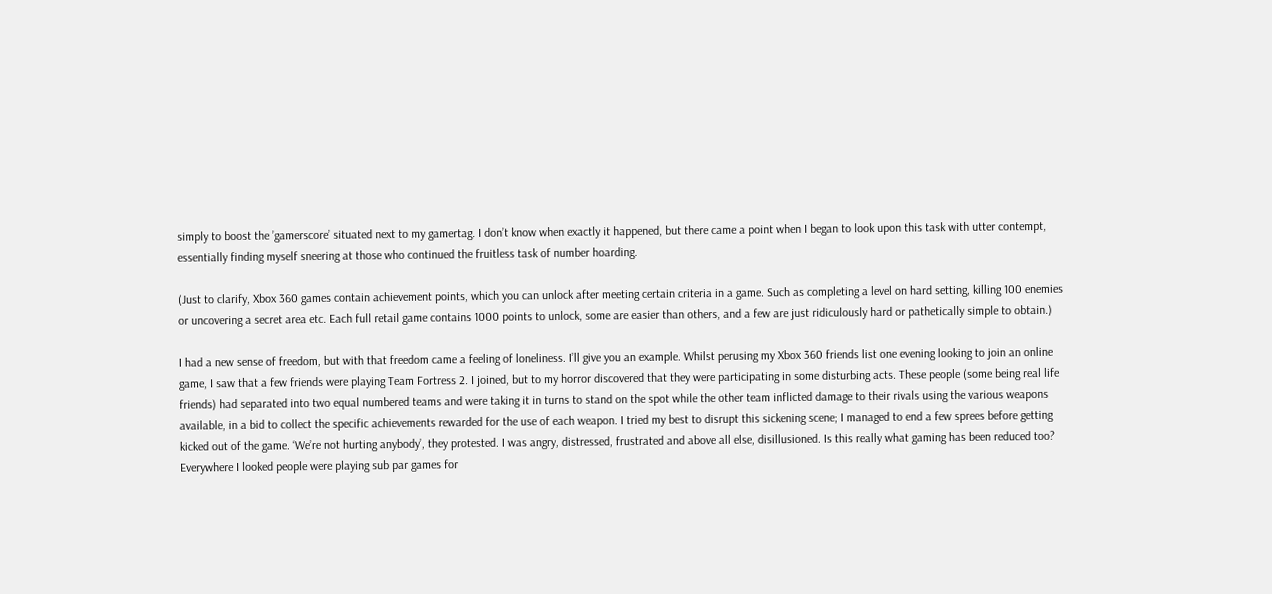simply to boost the ’gamerscore’ situated next to my gamertag. I don’t know when exactly it happened, but there came a point when I began to look upon this task with utter contempt, essentially finding myself sneering at those who continued the fruitless task of number hoarding.

(Just to clarify, Xbox 360 games contain achievement points, which you can unlock after meeting certain criteria in a game. Such as completing a level on hard setting, killing 100 enemies or uncovering a secret area etc. Each full retail game contains 1000 points to unlock, some are easier than others, and a few are just ridiculously hard or pathetically simple to obtain.)

I had a new sense of freedom, but with that freedom came a feeling of loneliness. I’ll give you an example. Whilst perusing my Xbox 360 friends list one evening looking to join an online game, I saw that a few friends were playing Team Fortress 2. I joined, but to my horror discovered that they were participating in some disturbing acts. These people (some being real life friends) had separated into two equal numbered teams and were taking it in turns to stand on the spot while the other team inflicted damage to their rivals using the various weapons available, in a bid to collect the specific achievements rewarded for the use of each weapon. I tried my best to disrupt this sickening scene; I managed to end a few sprees before getting kicked out of the game. ‘We’re not hurting anybody’, they protested. I was angry, distressed, frustrated and above all else, disillusioned. Is this really what gaming has been reduced too? Everywhere I looked people were playing sub par games for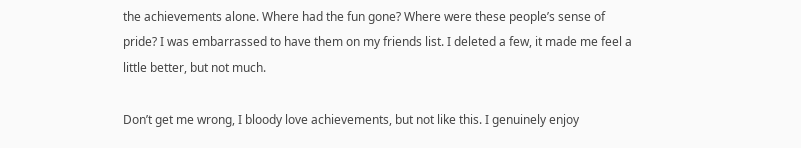the achievements alone. Where had the fun gone? Where were these people’s sense of pride? I was embarrassed to have them on my friends list. I deleted a few, it made me feel a little better, but not much.

Don’t get me wrong, I bloody love achievements, but not like this. I genuinely enjoy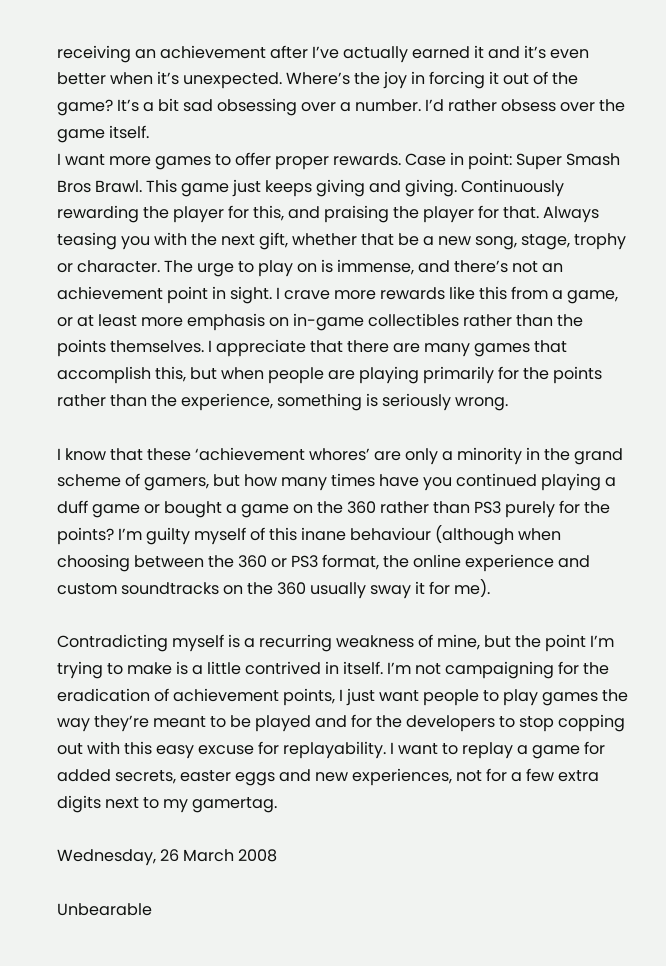receiving an achievement after I’ve actually earned it and it’s even better when it’s unexpected. Where’s the joy in forcing it out of the game? It’s a bit sad obsessing over a number. I’d rather obsess over the game itself.
I want more games to offer proper rewards. Case in point: Super Smash Bros Brawl. This game just keeps giving and giving. Continuously rewarding the player for this, and praising the player for that. Always teasing you with the next gift, whether that be a new song, stage, trophy or character. The urge to play on is immense, and there’s not an achievement point in sight. I crave more rewards like this from a game, or at least more emphasis on in-game collectibles rather than the points themselves. I appreciate that there are many games that accomplish this, but when people are playing primarily for the points rather than the experience, something is seriously wrong.

I know that these ‘achievement whores’ are only a minority in the grand scheme of gamers, but how many times have you continued playing a duff game or bought a game on the 360 rather than PS3 purely for the points? I’m guilty myself of this inane behaviour (although when choosing between the 360 or PS3 format, the online experience and custom soundtracks on the 360 usually sway it for me).

Contradicting myself is a recurring weakness of mine, but the point I’m trying to make is a little contrived in itself. I’m not campaigning for the eradication of achievement points, I just want people to play games the way they’re meant to be played and for the developers to stop copping out with this easy excuse for replayability. I want to replay a game for added secrets, easter eggs and new experiences, not for a few extra digits next to my gamertag.

Wednesday, 26 March 2008

Unbearable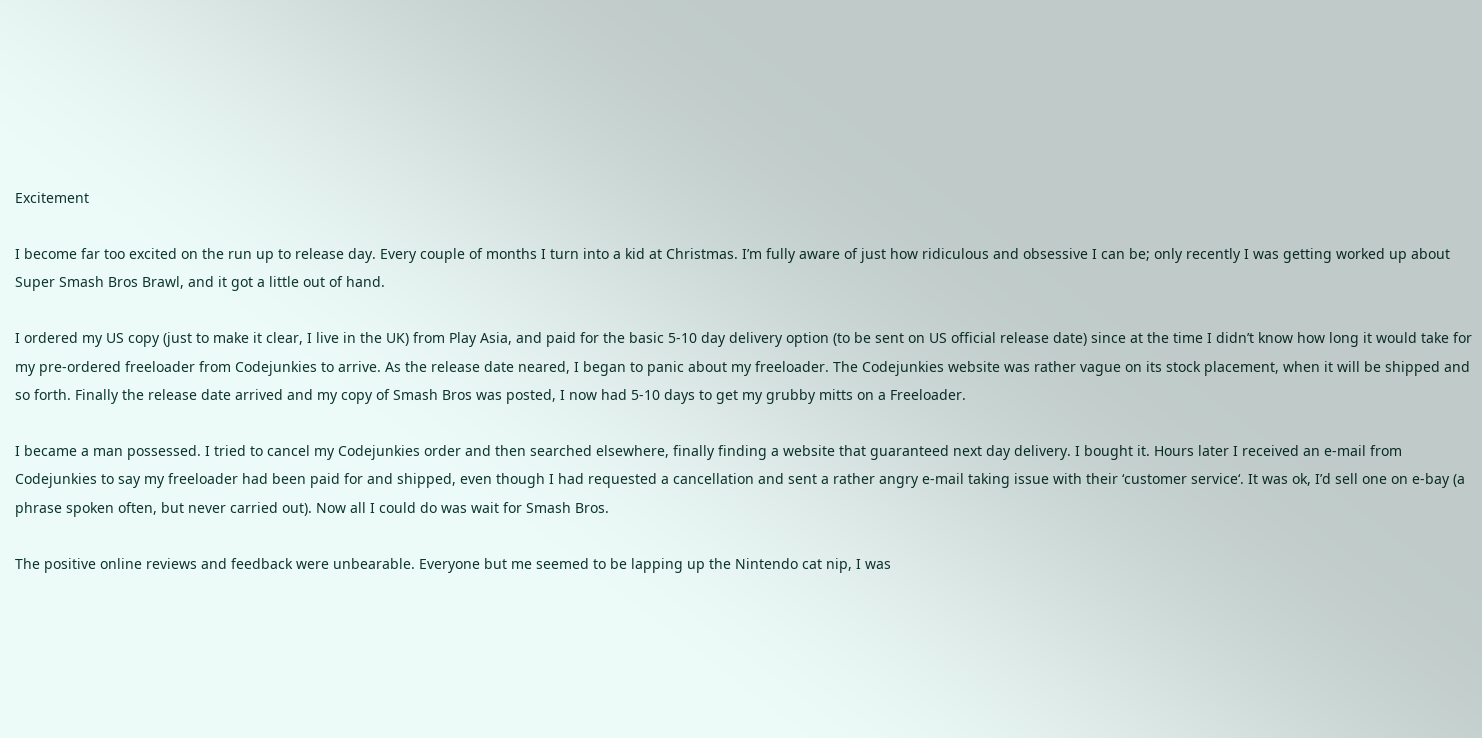Excitement

I become far too excited on the run up to release day. Every couple of months I turn into a kid at Christmas. I’m fully aware of just how ridiculous and obsessive I can be; only recently I was getting worked up about Super Smash Bros Brawl, and it got a little out of hand.

I ordered my US copy (just to make it clear, I live in the UK) from Play Asia, and paid for the basic 5-10 day delivery option (to be sent on US official release date) since at the time I didn’t know how long it would take for my pre-ordered freeloader from Codejunkies to arrive. As the release date neared, I began to panic about my freeloader. The Codejunkies website was rather vague on its stock placement, when it will be shipped and so forth. Finally the release date arrived and my copy of Smash Bros was posted, I now had 5-10 days to get my grubby mitts on a Freeloader.

I became a man possessed. I tried to cancel my Codejunkies order and then searched elsewhere, finally finding a website that guaranteed next day delivery. I bought it. Hours later I received an e-mail from Codejunkies to say my freeloader had been paid for and shipped, even though I had requested a cancellation and sent a rather angry e-mail taking issue with their ‘customer service‘. It was ok, I’d sell one on e-bay (a phrase spoken often, but never carried out). Now all I could do was wait for Smash Bros.

The positive online reviews and feedback were unbearable. Everyone but me seemed to be lapping up the Nintendo cat nip, I was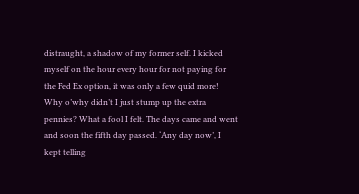distraught, a shadow of my former self. I kicked myself on the hour every hour for not paying for the Fed Ex option, it was only a few quid more! Why o’why didn’t I just stump up the extra pennies? What a fool I felt. The days came and went and soon the fifth day passed. ‘Any day now’, I kept telling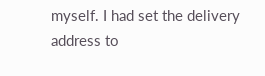myself. I had set the delivery address to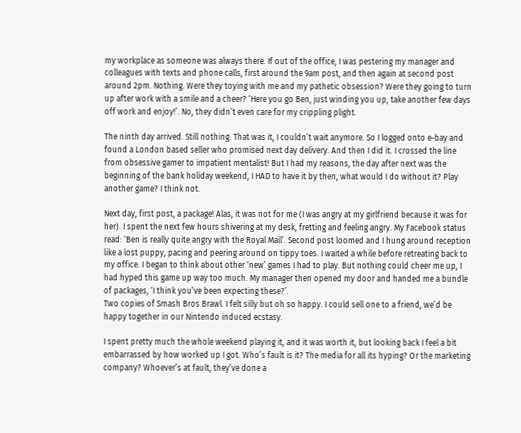my workplace as someone was always there. If out of the office, I was pestering my manager and colleagues with texts and phone calls, first around the 9am post, and then again at second post around 2pm. Nothing. Were they toying with me and my pathetic obsession? Were they going to turn up after work with a smile and a cheer? ‘Here you go Ben, just winding you up, take another few days off work and enjoy!’. No, they didn’t even care for my crippling plight.

The ninth day arrived. Still nothing. That was it, I couldn’t wait anymore. So I logged onto e-bay and found a London based seller who promised next day delivery. And then I did it. I crossed the line from obsessive gamer to impatient mentalist! But I had my reasons, the day after next was the beginning of the bank holiday weekend, I HAD to have it by then, what would I do without it? Play another game? I think not.

Next day, first post, a package! Alas, it was not for me (I was angry at my girlfriend because it was for her). I spent the next few hours shivering at my desk, fretting and feeling angry. My Facebook status read: ‘Ben is really quite angry with the Royal Mail’. Second post loomed and I hung around reception like a lost puppy, pacing and peering around on tippy toes. I waited a while before retreating back to my office. I began to think about other ‘new’ games I had to play. But nothing could cheer me up, I had hyped this game up way too much. My manager then opened my door and handed me a bundle of packages, ‘I think you’ve been expecting these?’.
Two copies of Smash Bros Brawl. I felt silly but oh so happy. I could sell one to a friend, we’d be happy together in our Nintendo induced ecstasy.

I spent pretty much the whole weekend playing it, and it was worth it, but looking back I feel a bit embarrassed by how worked up I got. Who’s fault is it? The media for all its hyping? Or the marketing company? Whoever’s at fault, they’ve done a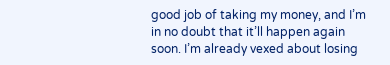good job of taking my money, and I’m in no doubt that it’ll happen again soon. I’m already vexed about losing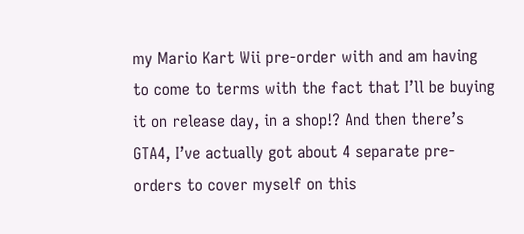my Mario Kart Wii pre-order with and am having to come to terms with the fact that I’ll be buying it on release day, in a shop!? And then there’s GTA4, I’ve actually got about 4 separate pre-orders to cover myself on this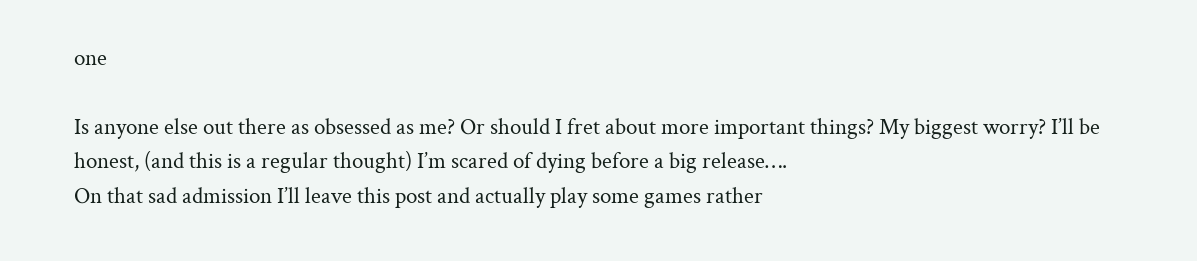one

Is anyone else out there as obsessed as me? Or should I fret about more important things? My biggest worry? I’ll be honest, (and this is a regular thought) I’m scared of dying before a big release….
On that sad admission I’ll leave this post and actually play some games rather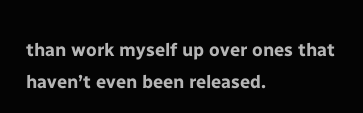than work myself up over ones that haven’t even been released.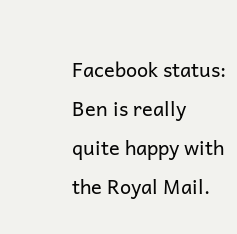Facebook status: Ben is really quite happy with the Royal Mail.